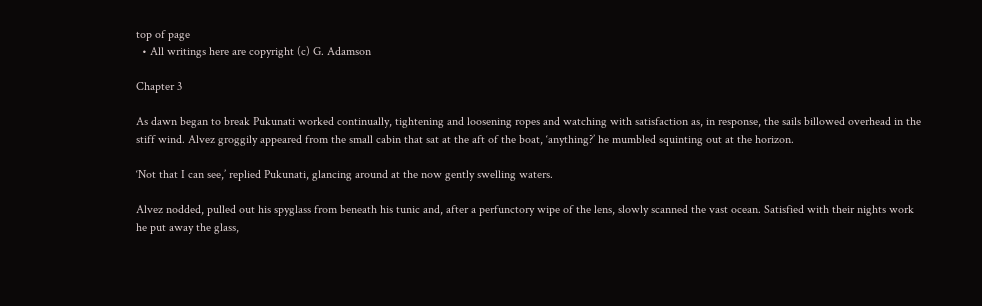top of page
  • All writings here are copyright (c) G. Adamson

Chapter 3

As dawn began to break Pukunati worked continually, tightening and loosening ropes and watching with satisfaction as, in response, the sails billowed overhead in the stiff wind. Alvez groggily appeared from the small cabin that sat at the aft of the boat, ‘anything?’ he mumbled squinting out at the horizon.

‘Not that I can see,’ replied Pukunati, glancing around at the now gently swelling waters.

Alvez nodded, pulled out his spyglass from beneath his tunic and, after a perfunctory wipe of the lens, slowly scanned the vast ocean. Satisfied with their nights work he put away the glass,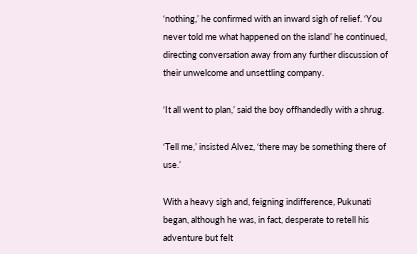‘nothing,’ he confirmed with an inward sigh of relief. ‘You never told me what happened on the island’ he continued, directing conversation away from any further discussion of their unwelcome and unsettling company.

‘It all went to plan,’ said the boy offhandedly with a shrug.

‘Tell me,’ insisted Alvez, ‘there may be something there of use.’

With a heavy sigh and, feigning indifference, Pukunati began, although he was, in fact, desperate to retell his adventure but felt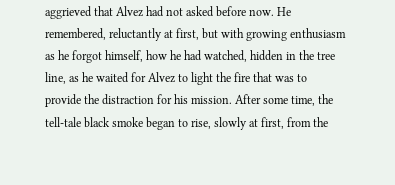aggrieved that Alvez had not asked before now. He remembered, reluctantly at first, but with growing enthusiasm as he forgot himself, how he had watched, hidden in the tree line, as he waited for Alvez to light the fire that was to provide the distraction for his mission. After some time, the tell-tale black smoke began to rise, slowly at first, from the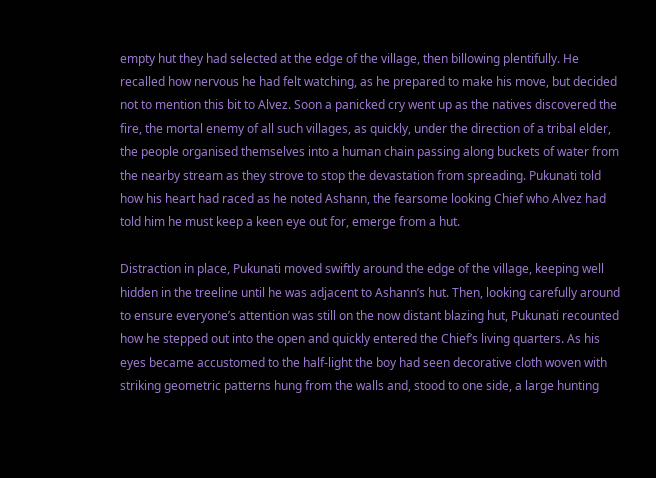empty hut they had selected at the edge of the village, then billowing plentifully. He recalled how nervous he had felt watching, as he prepared to make his move, but decided not to mention this bit to Alvez. Soon a panicked cry went up as the natives discovered the fire, the mortal enemy of all such villages, as quickly, under the direction of a tribal elder, the people organised themselves into a human chain passing along buckets of water from the nearby stream as they strove to stop the devastation from spreading. Pukunati told how his heart had raced as he noted Ashann, the fearsome looking Chief who Alvez had told him he must keep a keen eye out for, emerge from a hut.

Distraction in place, Pukunati moved swiftly around the edge of the village, keeping well hidden in the treeline until he was adjacent to Ashann’s hut. Then, looking carefully around to ensure everyone’s attention was still on the now distant blazing hut, Pukunati recounted how he stepped out into the open and quickly entered the Chief’s living quarters. As his eyes became accustomed to the half-light the boy had seen decorative cloth woven with striking geometric patterns hung from the walls and, stood to one side, a large hunting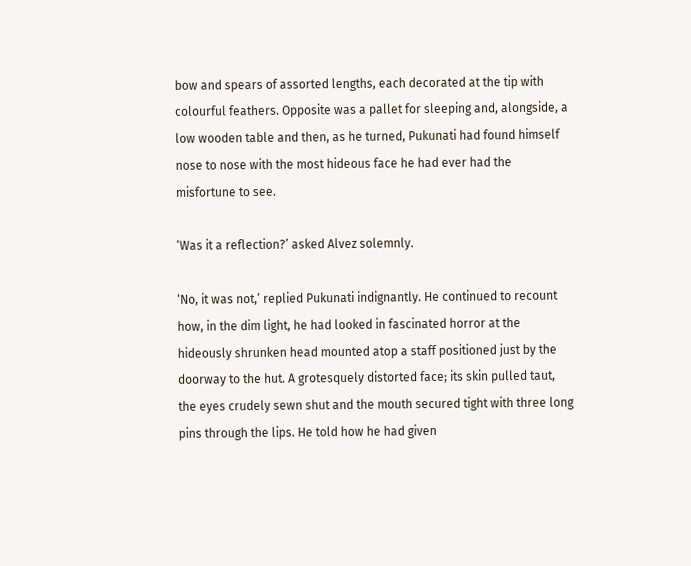bow and spears of assorted lengths, each decorated at the tip with colourful feathers. Opposite was a pallet for sleeping and, alongside, a low wooden table and then, as he turned, Pukunati had found himself nose to nose with the most hideous face he had ever had the misfortune to see.

‘Was it a reflection?’ asked Alvez solemnly.

‘No, it was not,’ replied Pukunati indignantly. He continued to recount how, in the dim light, he had looked in fascinated horror at the hideously shrunken head mounted atop a staff positioned just by the doorway to the hut. A grotesquely distorted face; its skin pulled taut, the eyes crudely sewn shut and the mouth secured tight with three long pins through the lips. He told how he had given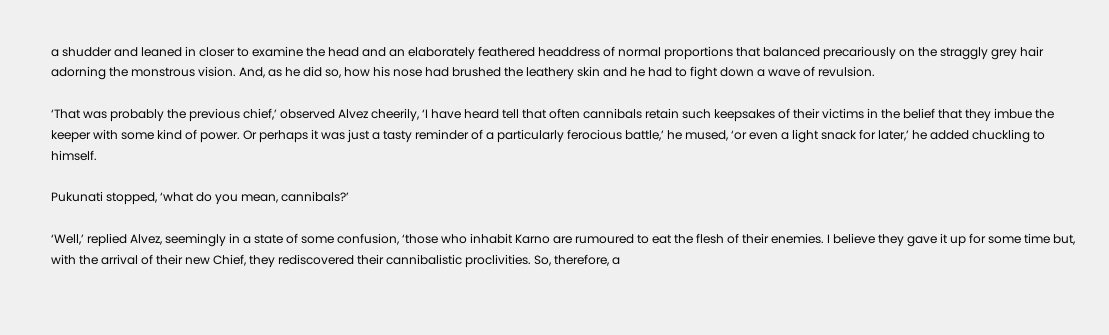a shudder and leaned in closer to examine the head and an elaborately feathered headdress of normal proportions that balanced precariously on the straggly grey hair adorning the monstrous vision. And, as he did so, how his nose had brushed the leathery skin and he had to fight down a wave of revulsion.

‘That was probably the previous chief,’ observed Alvez cheerily, ‘I have heard tell that often cannibals retain such keepsakes of their victims in the belief that they imbue the keeper with some kind of power. Or perhaps it was just a tasty reminder of a particularly ferocious battle,’ he mused, ‘or even a light snack for later,’ he added chuckling to himself.

Pukunati stopped, ‘what do you mean, cannibals?’

‘Well,’ replied Alvez, seemingly in a state of some confusion, ‘those who inhabit Karno are rumoured to eat the flesh of their enemies. I believe they gave it up for some time but, with the arrival of their new Chief, they rediscovered their cannibalistic proclivities. So, therefore, a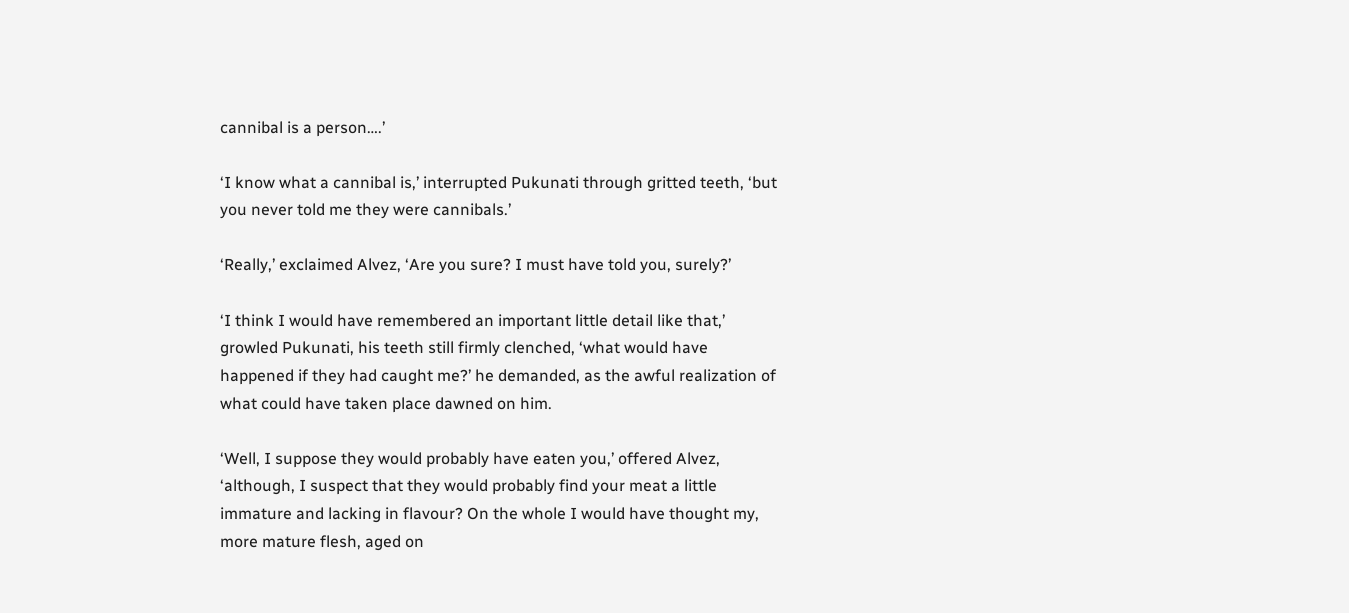cannibal is a person….’

‘I know what a cannibal is,’ interrupted Pukunati through gritted teeth, ‘but you never told me they were cannibals.’

‘Really,’ exclaimed Alvez, ‘Are you sure? I must have told you, surely?’

‘I think I would have remembered an important little detail like that,’ growled Pukunati, his teeth still firmly clenched, ‘what would have happened if they had caught me?’ he demanded, as the awful realization of what could have taken place dawned on him.

‘Well, I suppose they would probably have eaten you,’ offered Alvez, ‘although, I suspect that they would probably find your meat a little immature and lacking in flavour? On the whole I would have thought my, more mature flesh, aged on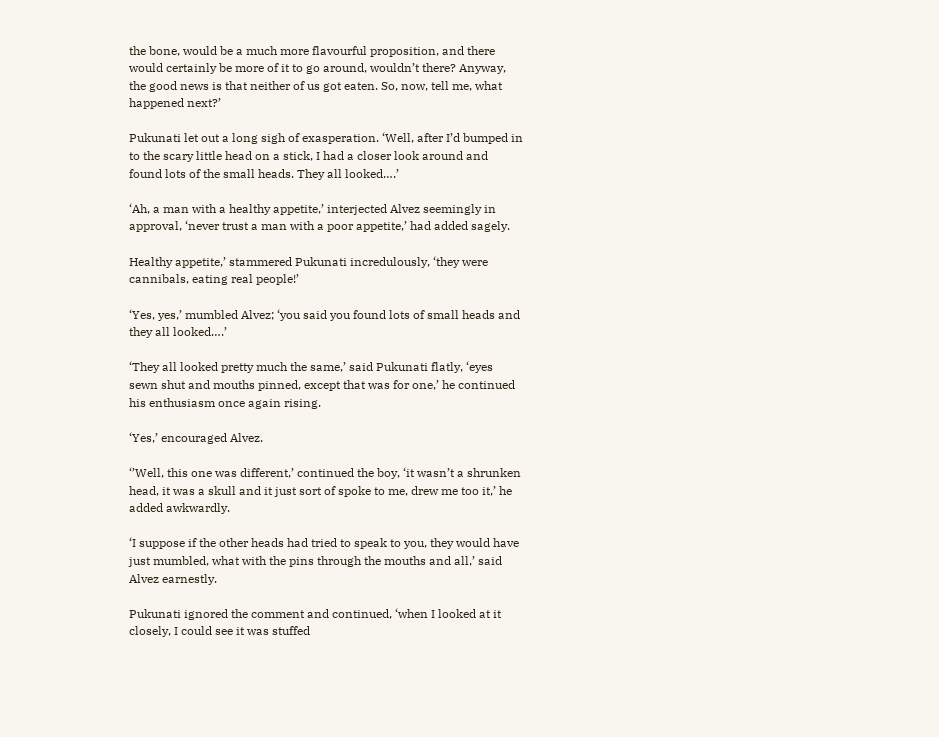the bone, would be a much more flavourful proposition, and there would certainly be more of it to go around, wouldn’t there? Anyway, the good news is that neither of us got eaten. So, now, tell me, what happened next?’

Pukunati let out a long sigh of exasperation. ‘Well, after I’d bumped in to the scary little head on a stick, I had a closer look around and found lots of the small heads. They all looked….’

‘Ah, a man with a healthy appetite,’ interjected Alvez seemingly in approval, ‘never trust a man with a poor appetite,’ had added sagely.

Healthy appetite,’ stammered Pukunati incredulously, ‘they were cannibals, eating real people!’

‘Yes, yes,’ mumbled Alvez; ‘you said you found lots of small heads and they all looked….’

‘They all looked pretty much the same,’ said Pukunati flatly, ‘eyes sewn shut and mouths pinned, except that was for one,’ he continued his enthusiasm once again rising.

‘Yes,’ encouraged Alvez.

‘’Well, this one was different,’ continued the boy, ‘it wasn’t a shrunken head, it was a skull and it just sort of spoke to me, drew me too it,’ he added awkwardly.

‘I suppose if the other heads had tried to speak to you, they would have just mumbled, what with the pins through the mouths and all,’ said Alvez earnestly.

Pukunati ignored the comment and continued, ‘when I looked at it closely, I could see it was stuffed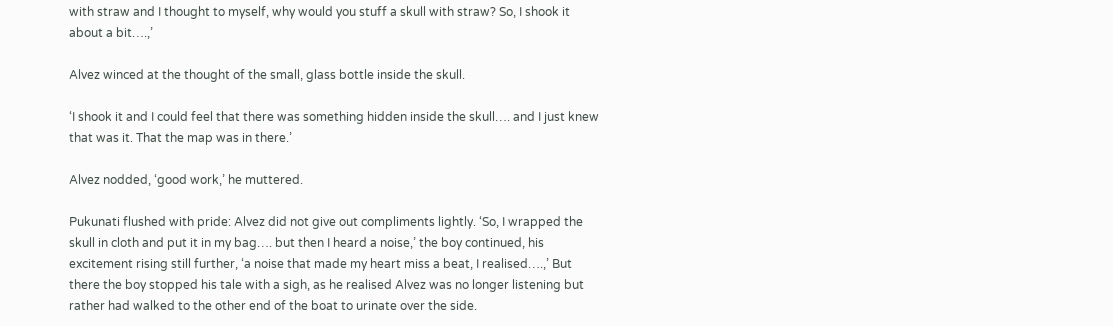with straw and I thought to myself, why would you stuff a skull with straw? So, I shook it about a bit….,’

Alvez winced at the thought of the small, glass bottle inside the skull.

‘I shook it and I could feel that there was something hidden inside the skull…. and I just knew that was it. That the map was in there.’

Alvez nodded, ‘good work,’ he muttered.

Pukunati flushed with pride: Alvez did not give out compliments lightly. ‘So, I wrapped the skull in cloth and put it in my bag…. but then I heard a noise,’ the boy continued, his excitement rising still further, ‘a noise that made my heart miss a beat, I realised….,’ But there the boy stopped his tale with a sigh, as he realised Alvez was no longer listening but rather had walked to the other end of the boat to urinate over the side.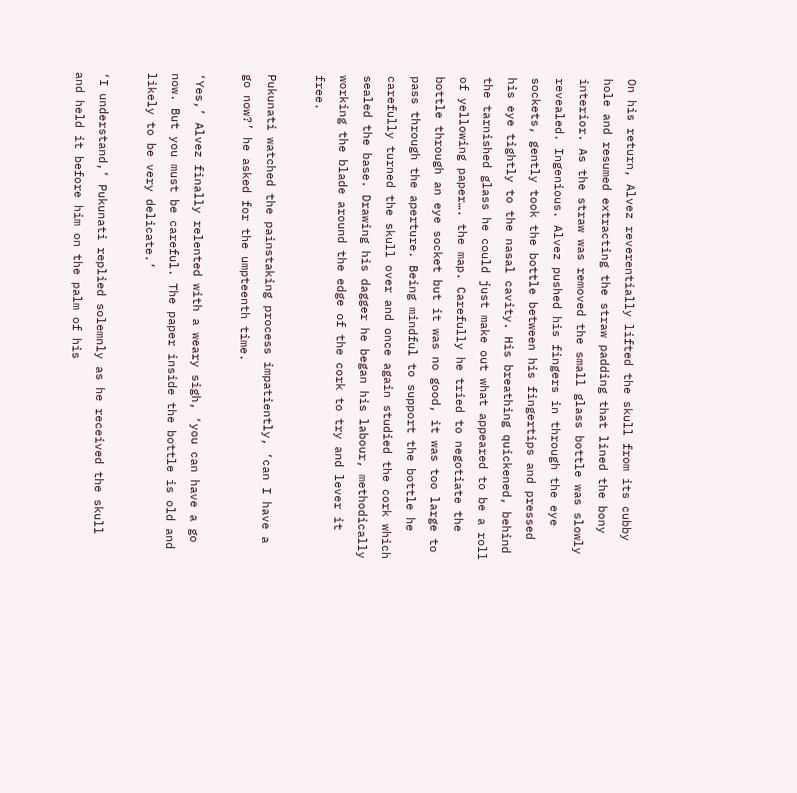On his return, Alvez reverentially lifted the skull from its cubby hole and resumed extracting the straw padding that lined the bony interior. As the straw was removed the small glass bottle was slowly revealed. Ingenious. Alvez pushed his fingers in through the eye sockets, gently took the bottle between his fingertips and pressed his eye tightly to the nasal cavity. His breathing quickened, behind the tarnished glass he could just make out what appeared to be a roll of yellowing paper…. the map. Carefully he tried to negotiate the bottle through an eye socket but it was no good, it was too large to pass through the aperture. Being mindful to support the bottle he carefully turned the skull over and once again studied the cork which sealed the base. Drawing his dagger he began his labour, methodically working the blade around the edge of the cork to try and lever it free.

Pukunati watched the painstaking process impatiently, ‘can I have a go now?’ he asked for the umpteenth time.

‘Yes,’ Alvez finally relented with a weary sigh, ‘you can have a go now. But you must be careful. The paper inside the bottle is old and likely to be very delicate.’

‘I understand,’ Pukunati replied solemnly as he received the skull and held it before him on the palm of his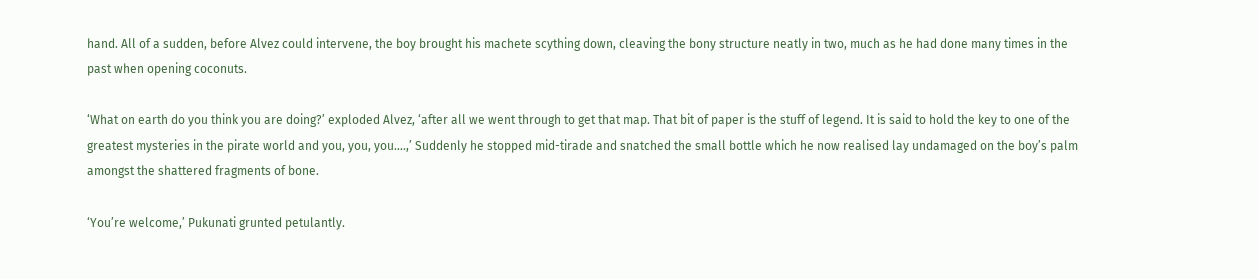hand. All of a sudden, before Alvez could intervene, the boy brought his machete scything down, cleaving the bony structure neatly in two, much as he had done many times in the past when opening coconuts.

‘What on earth do you think you are doing?’ exploded Alvez, ‘after all we went through to get that map. That bit of paper is the stuff of legend. It is said to hold the key to one of the greatest mysteries in the pirate world and you, you, you….,’ Suddenly he stopped mid-tirade and snatched the small bottle which he now realised lay undamaged on the boy’s palm amongst the shattered fragments of bone.

‘You’re welcome,’ Pukunati grunted petulantly.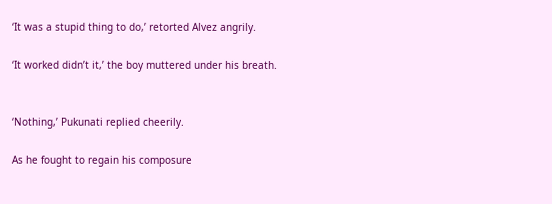‘It was a stupid thing to do,’ retorted Alvez angrily.

‘It worked didn’t it,’ the boy muttered under his breath.


‘Nothing,’ Pukunati replied cheerily.

As he fought to regain his composure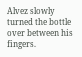Alvez slowly turned the bottle over between his fingers.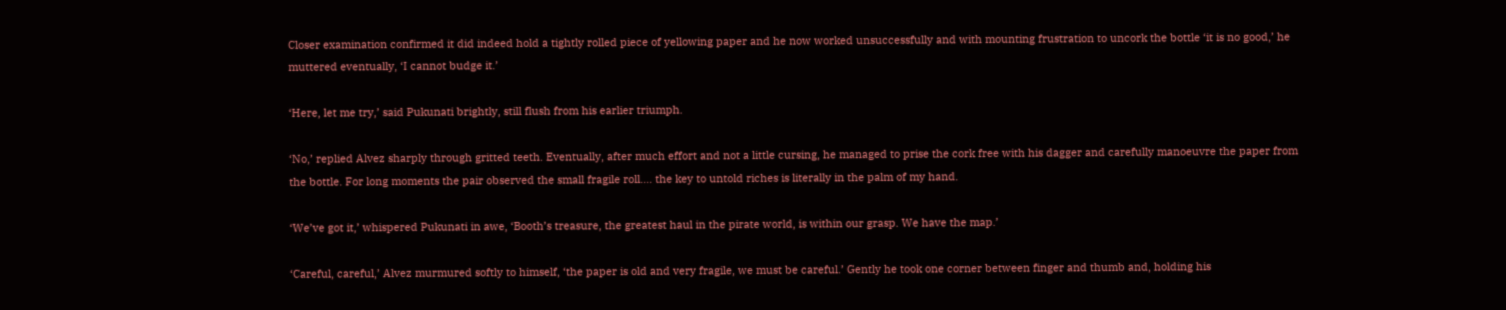Closer examination confirmed it did indeed hold a tightly rolled piece of yellowing paper and he now worked unsuccessfully and with mounting frustration to uncork the bottle ‘it is no good,’ he muttered eventually, ‘I cannot budge it.’

‘Here, let me try,’ said Pukunati brightly, still flush from his earlier triumph.

‘No,’ replied Alvez sharply through gritted teeth. Eventually, after much effort and not a little cursing, he managed to prise the cork free with his dagger and carefully manoeuvre the paper from the bottle. For long moments the pair observed the small fragile roll…. the key to untold riches is literally in the palm of my hand.

‘We’ve got it,’ whispered Pukunati in awe, ‘Booth’s treasure, the greatest haul in the pirate world, is within our grasp. We have the map.’

‘Careful, careful,’ Alvez murmured softly to himself, ‘the paper is old and very fragile, we must be careful.’ Gently he took one corner between finger and thumb and, holding his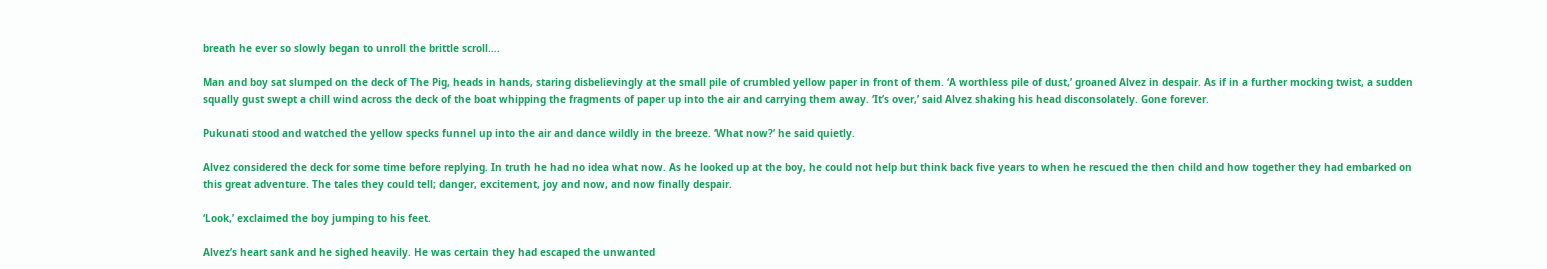breath he ever so slowly began to unroll the brittle scroll….

Man and boy sat slumped on the deck of The Pig, heads in hands, staring disbelievingly at the small pile of crumbled yellow paper in front of them. ‘A worthless pile of dust,’ groaned Alvez in despair. As if in a further mocking twist, a sudden squally gust swept a chill wind across the deck of the boat whipping the fragments of paper up into the air and carrying them away. ‘It’s over,’ said Alvez shaking his head disconsolately. Gone forever.

Pukunati stood and watched the yellow specks funnel up into the air and dance wildly in the breeze. ‘What now?’ he said quietly.

Alvez considered the deck for some time before replying. In truth he had no idea what now. As he looked up at the boy, he could not help but think back five years to when he rescued the then child and how together they had embarked on this great adventure. The tales they could tell; danger, excitement, joy and now, and now finally despair.

‘Look,’ exclaimed the boy jumping to his feet.

Alvez’s heart sank and he sighed heavily. He was certain they had escaped the unwanted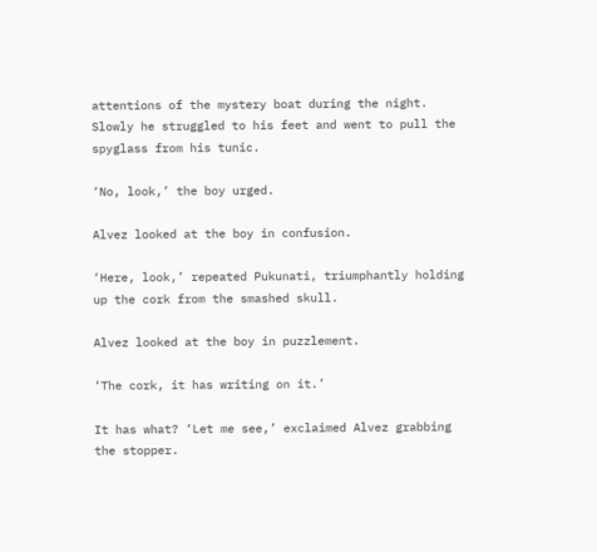attentions of the mystery boat during the night. Slowly he struggled to his feet and went to pull the spyglass from his tunic.

‘No, look,’ the boy urged.

Alvez looked at the boy in confusion.

‘Here, look,’ repeated Pukunati, triumphantly holding up the cork from the smashed skull.

Alvez looked at the boy in puzzlement.

‘The cork, it has writing on it.’

It has what? ‘Let me see,’ exclaimed Alvez grabbing the stopper.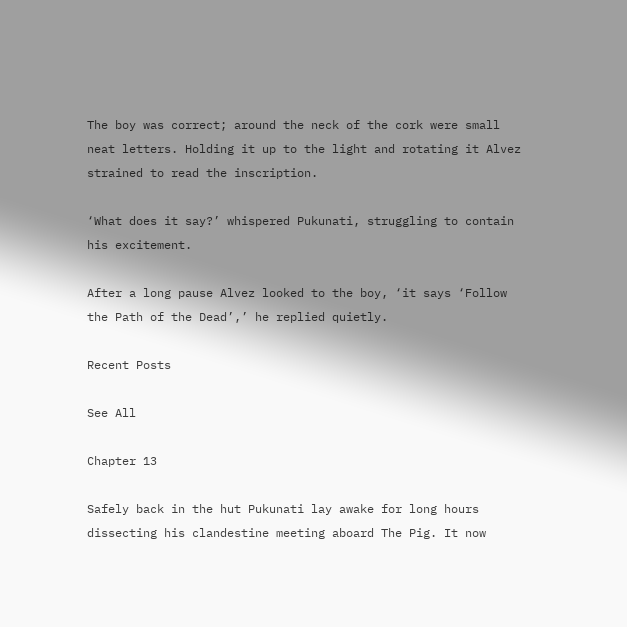The boy was correct; around the neck of the cork were small neat letters. Holding it up to the light and rotating it Alvez strained to read the inscription.

‘What does it say?’ whispered Pukunati, struggling to contain his excitement.

After a long pause Alvez looked to the boy, ‘it says ‘Follow the Path of the Dead’,’ he replied quietly.

Recent Posts

See All

Chapter 13

Safely back in the hut Pukunati lay awake for long hours dissecting his clandestine meeting aboard The Pig. It now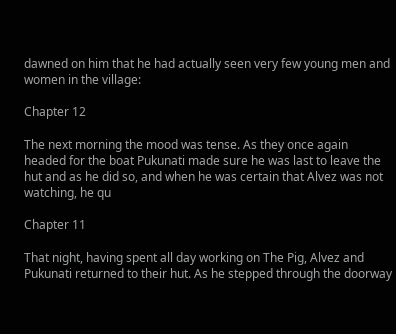dawned on him that he had actually seen very few young men and women in the village:

Chapter 12

The next morning the mood was tense. As they once again headed for the boat Pukunati made sure he was last to leave the hut and as he did so, and when he was certain that Alvez was not watching, he qu

Chapter 11

That night, having spent all day working on The Pig, Alvez and Pukunati returned to their hut. As he stepped through the doorway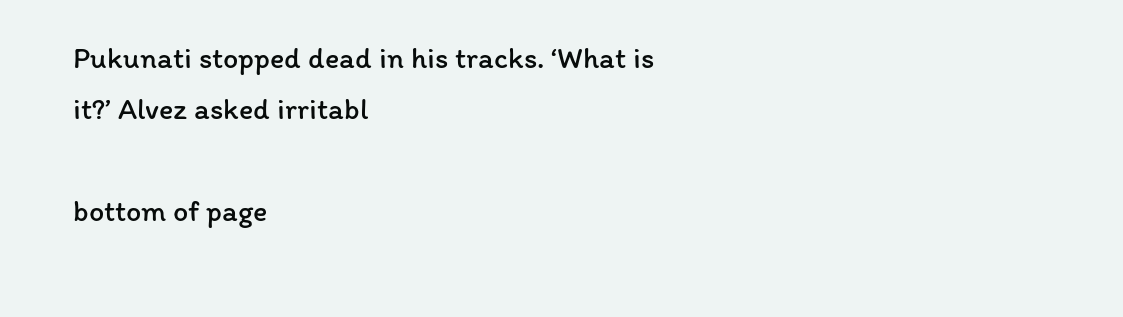Pukunati stopped dead in his tracks. ‘What is it?’ Alvez asked irritabl

bottom of page